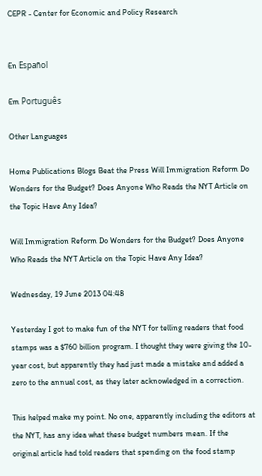CEPR - Center for Economic and Policy Research


En Español

Em Português

Other Languages

Home Publications Blogs Beat the Press Will Immigration Reform Do Wonders for the Budget? Does Anyone Who Reads the NYT Article on the Topic Have Any Idea?

Will Immigration Reform Do Wonders for the Budget? Does Anyone Who Reads the NYT Article on the Topic Have Any Idea?

Wednesday, 19 June 2013 04:48

Yesterday I got to make fun of the NYT for telling readers that food stamps was a $760 billion program. I thought they were giving the 10-year cost, but apparently they had just made a mistake and added a zero to the annual cost, as they later acknowledged in a correction.

This helped make my point. No one, apparently including the editors at the NYT, has any idea what these budget numbers mean. If the original article had told readers that spending on the food stamp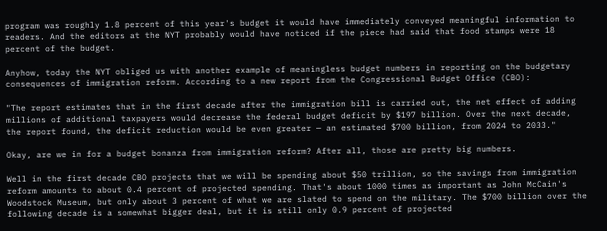program was roughly 1.8 percent of this year's budget it would have immediately conveyed meaningful information to readers. And the editors at the NYT probably would have noticed if the piece had said that food stamps were 18 percent of the budget.

Anyhow, today the NYT obliged us with another example of meaningless budget numbers in reporting on the budgetary consequences of immigration reform. According to a new report from the Congressional Budget Office (CBO):

"The report estimates that in the first decade after the immigration bill is carried out, the net effect of adding millions of additional taxpayers would decrease the federal budget deficit by $197 billion. Over the next decade, the report found, the deficit reduction would be even greater — an estimated $700 billion, from 2024 to 2033."

Okay, are we in for a budget bonanza from immigration reform? After all, those are pretty big numbers.

Well in the first decade CBO projects that we will be spending about $50 trillion, so the savings from immigration reform amounts to about 0.4 percent of projected spending. That's about 1000 times as important as John McCain's Woodstock Museum, but only about 3 percent of what we are slated to spend on the military. The $700 billion over the following decade is a somewhat bigger deal, but it is still only 0.9 percent of projected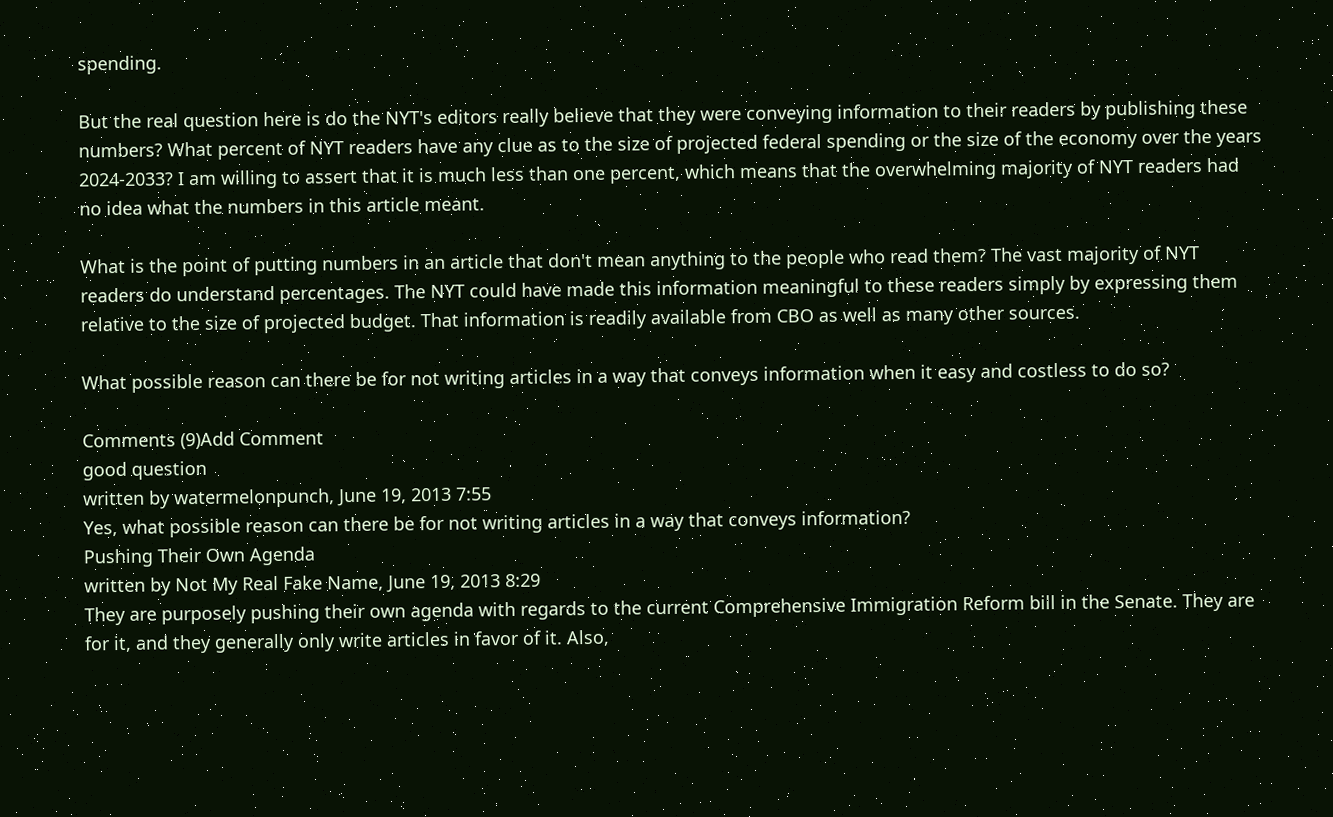spending.

But the real question here is do the NYT's editors really believe that they were conveying information to their readers by publishing these numbers? What percent of NYT readers have any clue as to the size of projected federal spending or the size of the economy over the years 2024-2033? I am willing to assert that it is much less than one percent, which means that the overwhelming majority of NYT readers had no idea what the numbers in this article meant.

What is the point of putting numbers in an article that don't mean anything to the people who read them? The vast majority of NYT readers do understand percentages. The NYT could have made this information meaningful to these readers simply by expressing them relative to the size of projected budget. That information is readily available from CBO as well as many other sources.

What possible reason can there be for not writing articles in a way that conveys information when it easy and costless to do so?

Comments (9)Add Comment
good question
written by watermelonpunch, June 19, 2013 7:55
Yes, what possible reason can there be for not writing articles in a way that conveys information?
Pushing Their Own Agenda
written by Not My Real Fake Name, June 19, 2013 8:29
They are purposely pushing their own agenda with regards to the current Comprehensive Immigration Reform bill in the Senate. They are for it, and they generally only write articles in favor of it. Also,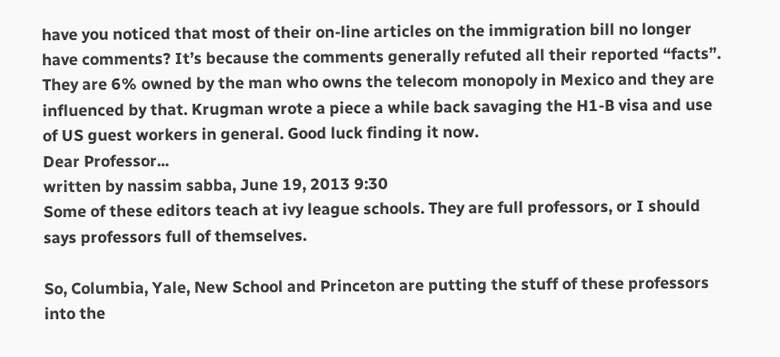have you noticed that most of their on-line articles on the immigration bill no longer have comments? It’s because the comments generally refuted all their reported “facts”. They are 6% owned by the man who owns the telecom monopoly in Mexico and they are influenced by that. Krugman wrote a piece a while back savaging the H1-B visa and use of US guest workers in general. Good luck finding it now.
Dear Professor...
written by nassim sabba, June 19, 2013 9:30
Some of these editors teach at ivy league schools. They are full professors, or I should says professors full of themselves.

So, Columbia, Yale, New School and Princeton are putting the stuff of these professors into the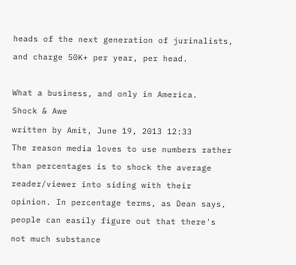heads of the next generation of jurinalists, and charge 50K+ per year, per head.

What a business, and only in America.
Shock & Awe
written by Amit, June 19, 2013 12:33
The reason media loves to use numbers rather than percentages is to shock the average reader/viewer into siding with their opinion. In percentage terms, as Dean says, people can easily figure out that there's not much substance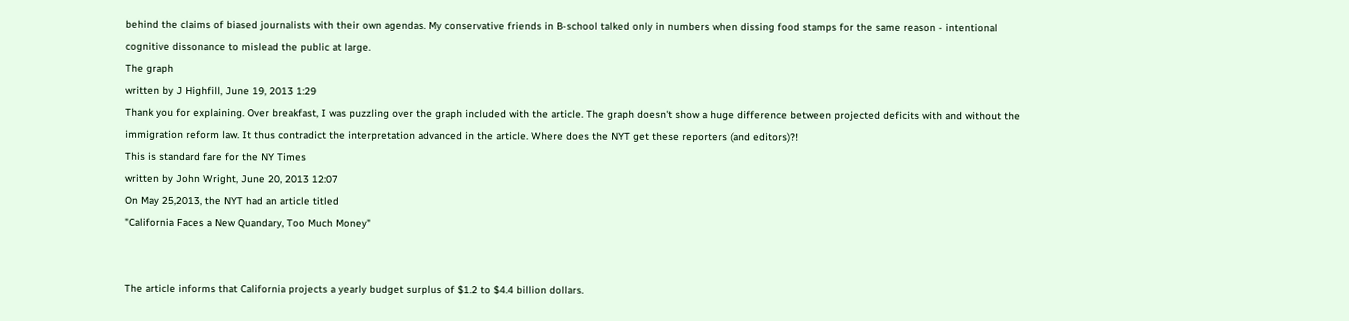behind the claims of biased journalists with their own agendas. My conservative friends in B-school talked only in numbers when dissing food stamps for the same reason - intentional cognitive dissonance to mislead the public at large.
The graph
written by J Highfill, June 19, 2013 1:29
Thank you for explaining. Over breakfast, I was puzzling over the graph included with the article. The graph doesn't show a huge difference between projected deficits with and without the immigration reform law. It thus contradict the interpretation advanced in the article. Where does the NYT get these reporters (and editors)?!
This is standard fare for the NY Times
written by John Wright, June 20, 2013 12:07
On May 25,2013, the NYT had an article titled
"California Faces a New Quandary, Too Much Money"


The article informs that California projects a yearly budget surplus of $1.2 to $4.4 billion dollars.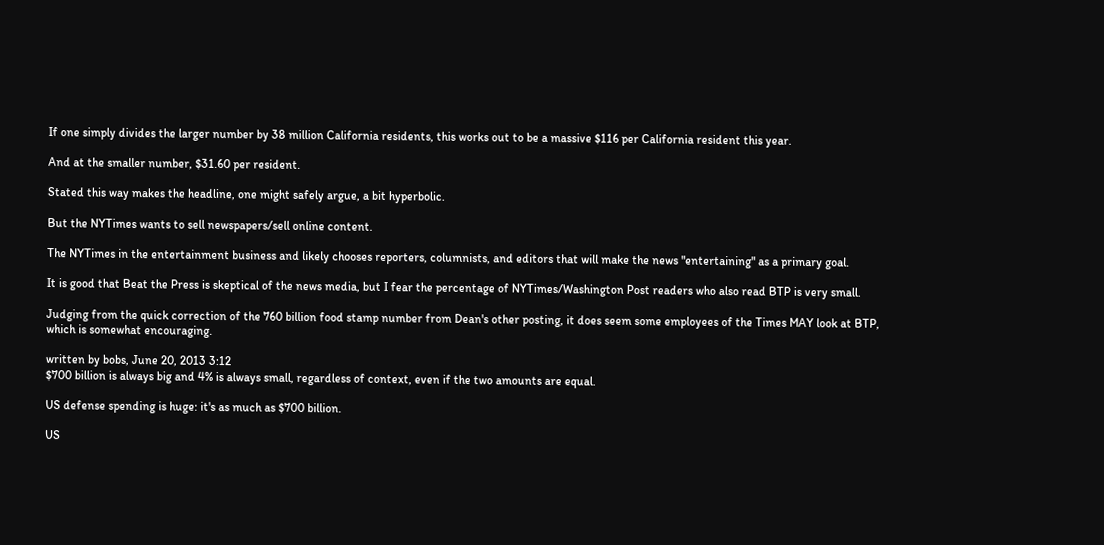If one simply divides the larger number by 38 million California residents, this works out to be a massive $116 per California resident this year.

And at the smaller number, $31.60 per resident.

Stated this way makes the headline, one might safely argue, a bit hyperbolic.

But the NYTimes wants to sell newspapers/sell online content.

The NYTimes in the entertainment business and likely chooses reporters, columnists, and editors that will make the news "entertaining" as a primary goal.

It is good that Beat the Press is skeptical of the news media, but I fear the percentage of NYTimes/Washington Post readers who also read BTP is very small.

Judging from the quick correction of the 760 billion food stamp number from Dean's other posting, it does seem some employees of the Times MAY look at BTP, which is somewhat encouraging.

written by bobs, June 20, 2013 3:12
$700 billion is always big and 4% is always small, regardless of context, even if the two amounts are equal.

US defense spending is huge: it's as much as $700 billion.

US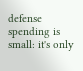defense spending is small: it's only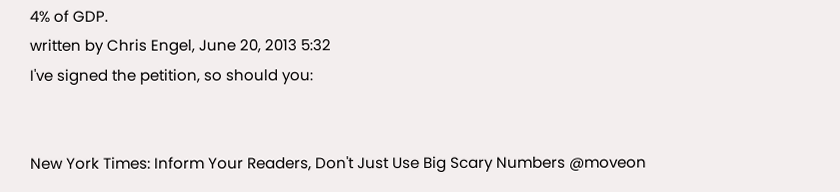4% of GDP.
written by Chris Engel, June 20, 2013 5:32
I've signed the petition, so should you:


New York Times: Inform Your Readers, Don't Just Use Big Scary Numbers @moveon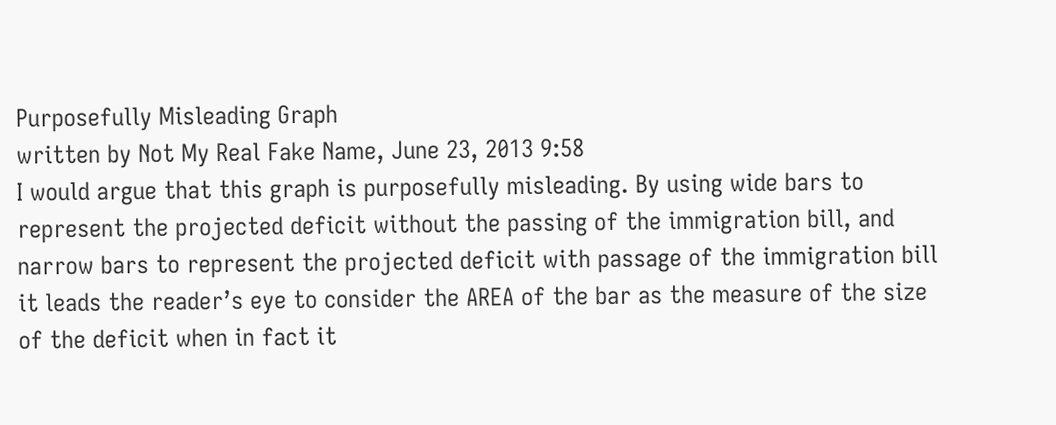Purposefully Misleading Graph
written by Not My Real Fake Name, June 23, 2013 9:58
I would argue that this graph is purposefully misleading. By using wide bars to represent the projected deficit without the passing of the immigration bill, and narrow bars to represent the projected deficit with passage of the immigration bill it leads the reader’s eye to consider the AREA of the bar as the measure of the size of the deficit when in fact it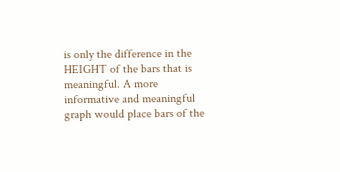is only the difference in the HEIGHT of the bars that is meaningful. A more informative and meaningful graph would place bars of the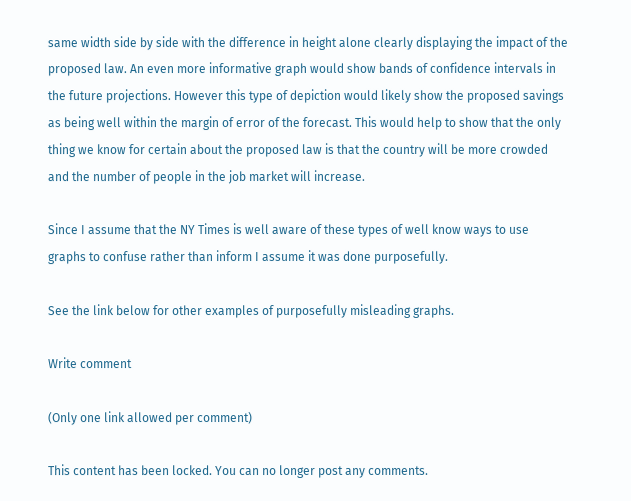same width side by side with the difference in height alone clearly displaying the impact of the proposed law. An even more informative graph would show bands of confidence intervals in the future projections. However this type of depiction would likely show the proposed savings as being well within the margin of error of the forecast. This would help to show that the only thing we know for certain about the proposed law is that the country will be more crowded and the number of people in the job market will increase.

Since I assume that the NY Times is well aware of these types of well know ways to use graphs to confuse rather than inform I assume it was done purposefully.

See the link below for other examples of purposefully misleading graphs.

Write comment

(Only one link allowed per comment)

This content has been locked. You can no longer post any comments.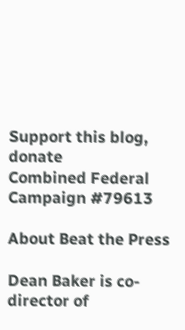Support this blog, donate
Combined Federal Campaign #79613

About Beat the Press

Dean Baker is co-director of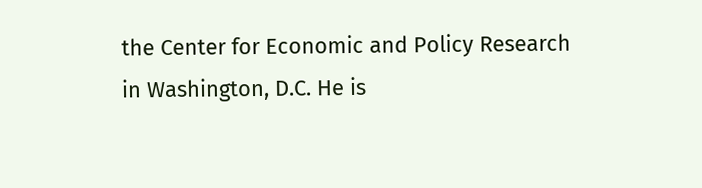the Center for Economic and Policy Research in Washington, D.C. He is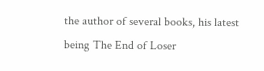the author of several books, his latest being The End of Loser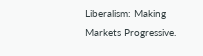Liberalism: Making Markets Progressive.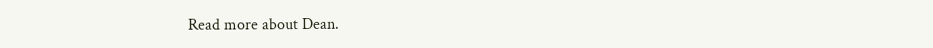Read more about Dean.